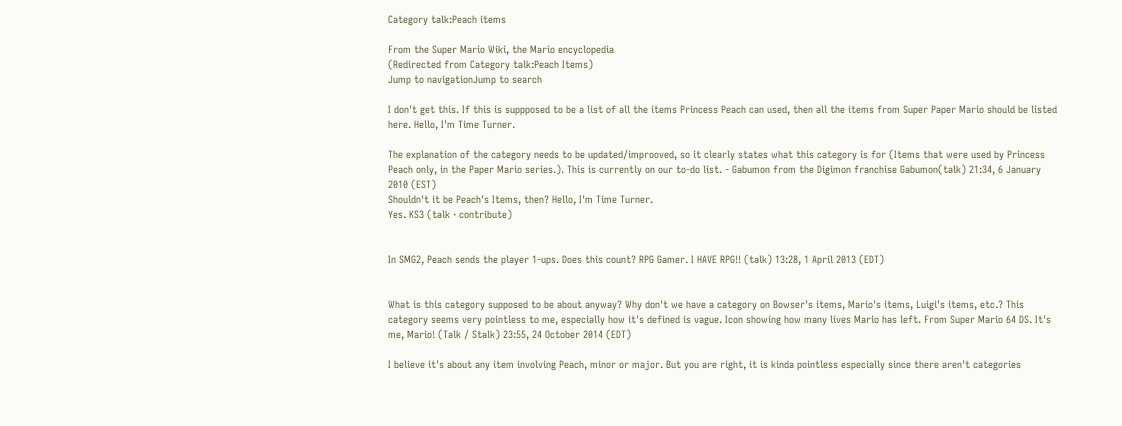Category talk:Peach items

From the Super Mario Wiki, the Mario encyclopedia
(Redirected from Category talk:Peach Items)
Jump to navigationJump to search

I don't get this. If this is suppposed to be a list of all the items Princess Peach can used, then all the items from Super Paper Mario should be listed here. Hello, I'm Time Turner.

The explanation of the category needs to be updated/improoved, so it clearly states what this category is for (Items that were used by Princess Peach only, in the Paper Mario series.). This is currently on our to-do list. - Gabumon from the Digimon franchise Gabumon(talk) 21:34, 6 January 2010 (EST)
Shouldn't it be Peach's Items, then? Hello, I'm Time Turner.
Yes. KS3 (talk · contribute)


In SMG2, Peach sends the player 1-ups. Does this count? RPG Gamer. I HAVE RPG!! (talk) 13:28, 1 April 2013 (EDT)


What is this category supposed to be about anyway? Why don't we have a category on Bowser's items, Mario's items, Luigi's items, etc.? This category seems very pointless to me, especially how it's defined is vague. Icon showing how many lives Mario has left. From Super Mario 64 DS. It's me, Mario! (Talk / Stalk) 23:55, 24 October 2014 (EDT)

I believe it's about any item involving Peach, minor or major. But you are right, it is kinda pointless especially since there aren't categories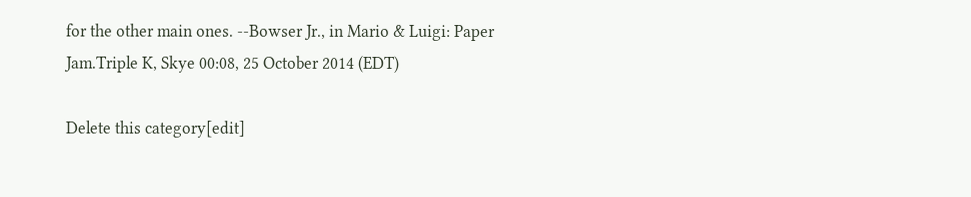for the other main ones. --Bowser Jr., in Mario & Luigi: Paper Jam.Triple K, Skye 00:08, 25 October 2014 (EDT)

Delete this category[edit]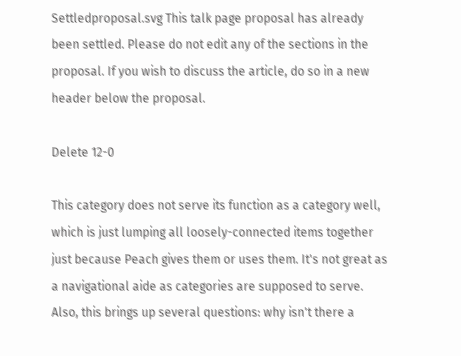Settledproposal.svg This talk page proposal has already been settled. Please do not edit any of the sections in the proposal. If you wish to discuss the article, do so in a new header below the proposal.

Delete 12-0

This category does not serve its function as a category well, which is just lumping all loosely-connected items together just because Peach gives them or uses them. It's not great as a navigational aide as categories are supposed to serve. Also, this brings up several questions: why isn't there a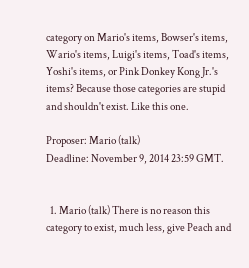category on Mario's items, Bowser's items, Wario's items, Luigi's items, Toad's items, Yoshi's items, or Pink Donkey Kong Jr.'s items? Because those categories are stupid and shouldn't exist. Like this one.

Proposer: Mario (talk)
Deadline: November 9, 2014 23:59 GMT.


  1. Mario (talk) There is no reason this category to exist, much less, give Peach and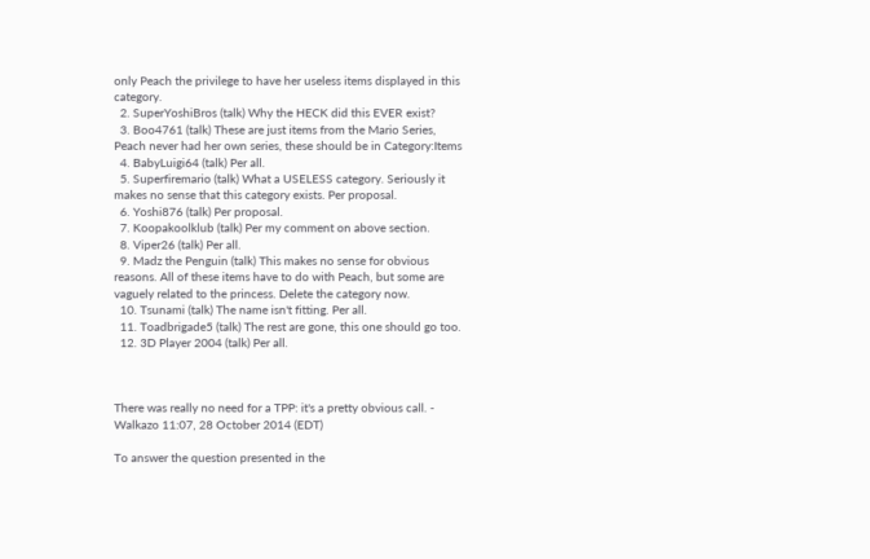only Peach the privilege to have her useless items displayed in this category.
  2. SuperYoshiBros (talk) Why the HECK did this EVER exist?
  3. Boo4761 (talk) These are just items from the Mario Series, Peach never had her own series, these should be in Category:Items
  4. BabyLuigi64 (talk) Per all.
  5. Superfiremario (talk) What a USELESS category. Seriously it makes no sense that this category exists. Per proposal.
  6. Yoshi876 (talk) Per proposal.
  7. Koopakoolklub (talk) Per my comment on above section.
  8. Viper26 (talk) Per all.
  9. Madz the Penguin (talk) This makes no sense for obvious reasons. All of these items have to do with Peach, but some are vaguely related to the princess. Delete the category now.
  10. Tsunami (talk) The name isn't fitting. Per all.
  11. Toadbrigade5 (talk) The rest are gone, this one should go too.
  12. 3D Player 2004 (talk) Per all.



There was really no need for a TPP: it's a pretty obvious call. - Walkazo 11:07, 28 October 2014 (EDT)

To answer the question presented in the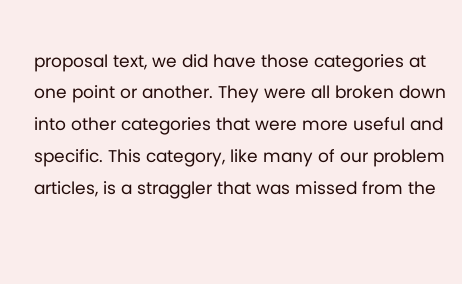proposal text, we did have those categories at one point or another. They were all broken down into other categories that were more useful and specific. This category, like many of our problem articles, is a straggler that was missed from the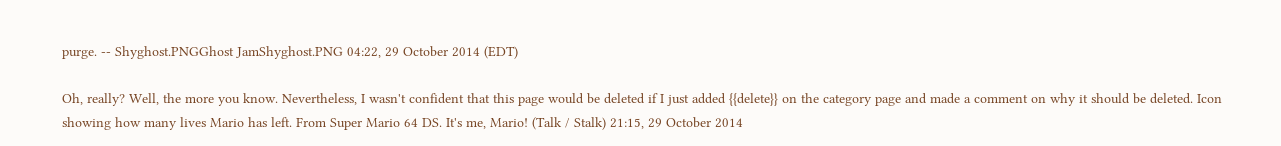purge. -- Shyghost.PNGGhost JamShyghost.PNG 04:22, 29 October 2014 (EDT)

Oh, really? Well, the more you know. Nevertheless, I wasn't confident that this page would be deleted if I just added {{delete}} on the category page and made a comment on why it should be deleted. Icon showing how many lives Mario has left. From Super Mario 64 DS. It's me, Mario! (Talk / Stalk) 21:15, 29 October 2014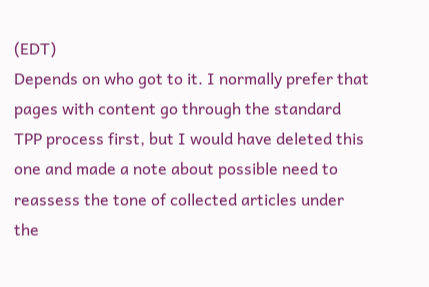(EDT)
Depends on who got to it. I normally prefer that pages with content go through the standard TPP process first, but I would have deleted this one and made a note about possible need to reassess the tone of collected articles under the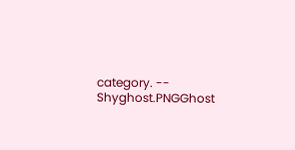category. -- Shyghost.PNGGhost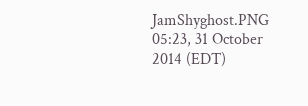JamShyghost.PNG 05:23, 31 October 2014 (EDT)